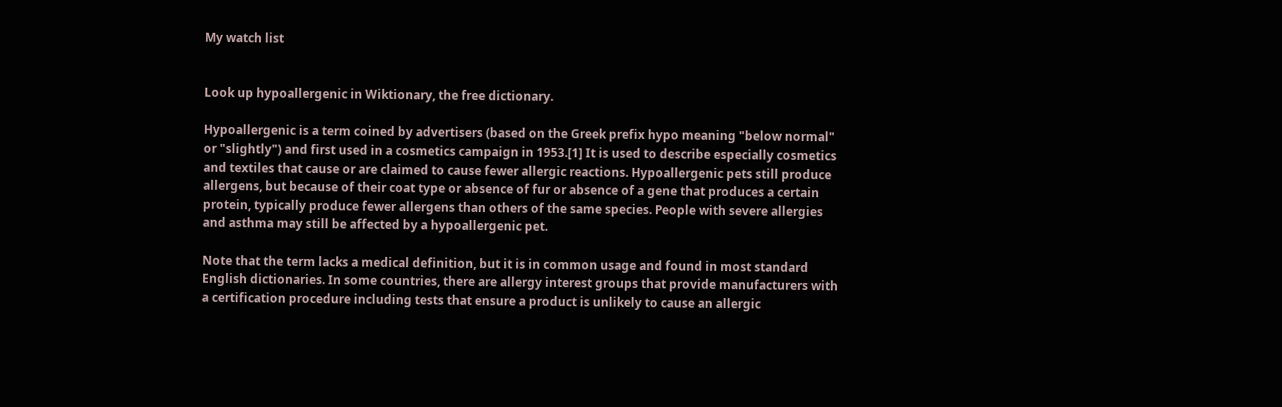My watch list


Look up hypoallergenic in Wiktionary, the free dictionary.

Hypoallergenic is a term coined by advertisers (based on the Greek prefix hypo meaning "below normal" or "slightly") and first used in a cosmetics campaign in 1953.[1] It is used to describe especially cosmetics and textiles that cause or are claimed to cause fewer allergic reactions. Hypoallergenic pets still produce allergens, but because of their coat type or absence of fur or absence of a gene that produces a certain protein, typically produce fewer allergens than others of the same species. People with severe allergies and asthma may still be affected by a hypoallergenic pet.

Note that the term lacks a medical definition, but it is in common usage and found in most standard English dictionaries. In some countries, there are allergy interest groups that provide manufacturers with a certification procedure including tests that ensure a product is unlikely to cause an allergic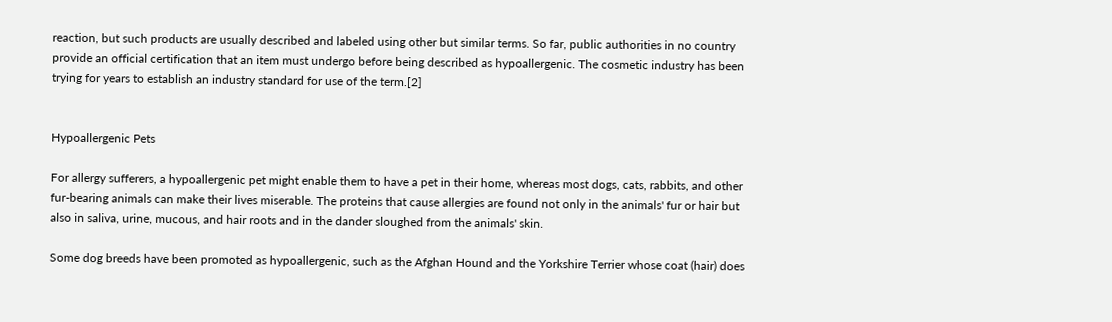reaction, but such products are usually described and labeled using other but similar terms. So far, public authorities in no country provide an official certification that an item must undergo before being described as hypoallergenic. The cosmetic industry has been trying for years to establish an industry standard for use of the term.[2]


Hypoallergenic Pets

For allergy sufferers, a hypoallergenic pet might enable them to have a pet in their home, whereas most dogs, cats, rabbits, and other fur-bearing animals can make their lives miserable. The proteins that cause allergies are found not only in the animals' fur or hair but also in saliva, urine, mucous, and hair roots and in the dander sloughed from the animals' skin.

Some dog breeds have been promoted as hypoallergenic, such as the Afghan Hound and the Yorkshire Terrier whose coat (hair) does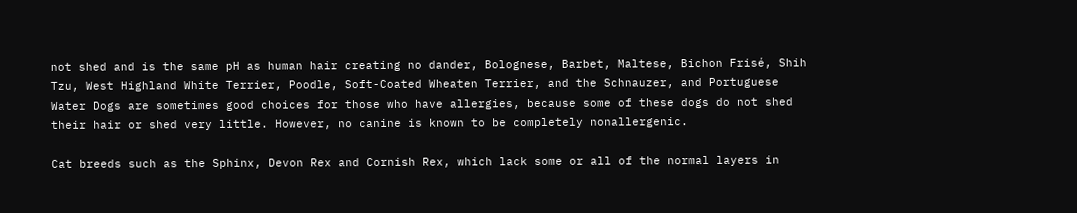not shed and is the same pH as human hair creating no dander, Bolognese, Barbet, Maltese, Bichon Frisé, Shih Tzu, West Highland White Terrier, Poodle, Soft-Coated Wheaten Terrier, and the Schnauzer, and Portuguese Water Dogs are sometimes good choices for those who have allergies, because some of these dogs do not shed their hair or shed very little. However, no canine is known to be completely nonallergenic.

Cat breeds such as the Sphinx, Devon Rex and Cornish Rex, which lack some or all of the normal layers in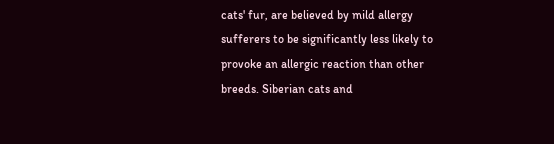cats' fur, are believed by mild allergy sufferers to be significantly less likely to provoke an allergic reaction than other breeds. Siberian cats and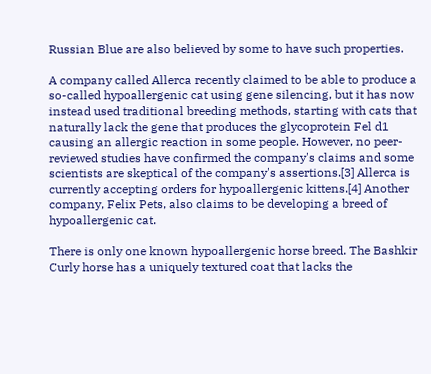Russian Blue are also believed by some to have such properties.

A company called Allerca recently claimed to be able to produce a so-called hypoallergenic cat using gene silencing, but it has now instead used traditional breeding methods, starting with cats that naturally lack the gene that produces the glycoprotein Fel d1 causing an allergic reaction in some people. However, no peer-reviewed studies have confirmed the company's claims and some scientists are skeptical of the company's assertions.[3] Allerca is currently accepting orders for hypoallergenic kittens.[4] Another company, Felix Pets, also claims to be developing a breed of hypoallergenic cat.

There is only one known hypoallergenic horse breed. The Bashkir Curly horse has a uniquely textured coat that lacks the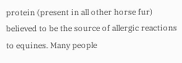protein (present in all other horse fur) believed to be the source of allergic reactions to equines. Many people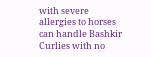with severe allergies to horses can handle Bashkir Curlies with no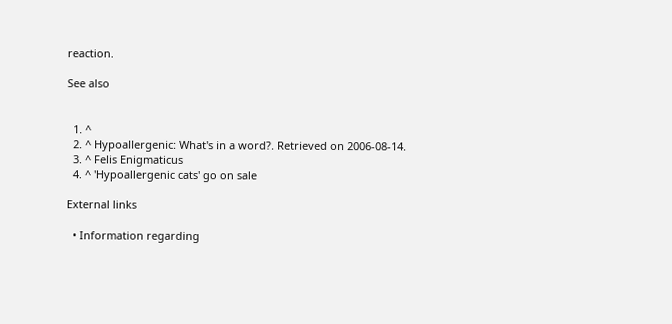reaction.

See also


  1. ^
  2. ^ Hypoallergenic: What's in a word?. Retrieved on 2006-08-14.
  3. ^ Felis Enigmaticus
  4. ^ 'Hypoallergenic cats' go on sale

External links

  • Information regarding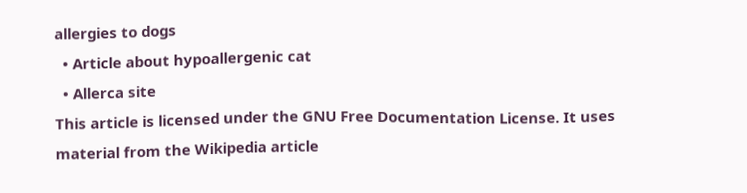allergies to dogs
  • Article about hypoallergenic cat
  • Allerca site
This article is licensed under the GNU Free Documentation License. It uses material from the Wikipedia article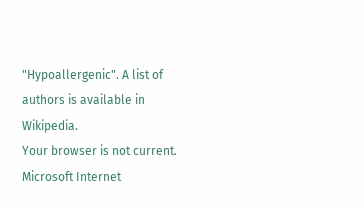"Hypoallergenic". A list of authors is available in Wikipedia.
Your browser is not current. Microsoft Internet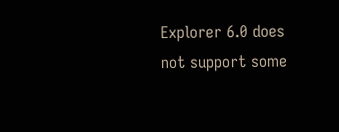Explorer 6.0 does not support some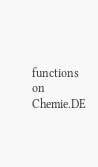functions on Chemie.DE